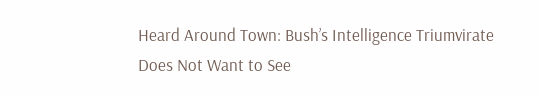Heard Around Town: Bush’s Intelligence Triumvirate Does Not Want to See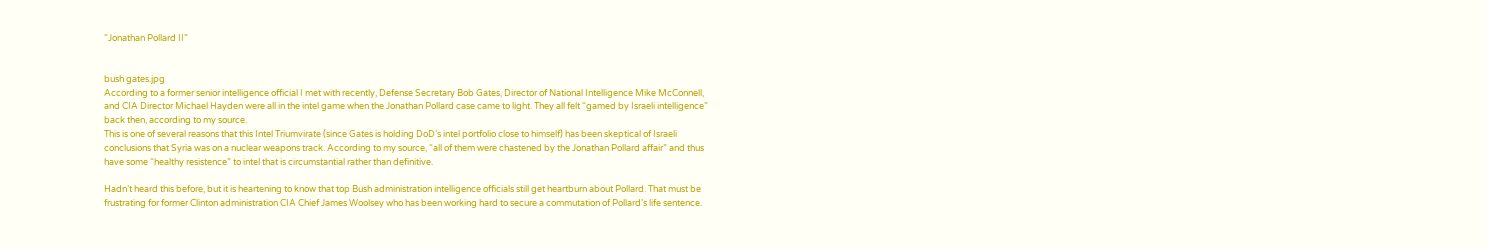“Jonathan Pollard II”


bush gates.jpg
According to a former senior intelligence official I met with recently, Defense Secretary Bob Gates, Director of National Intelligence Mike McConnell, and CIA Director Michael Hayden were all in the intel game when the Jonathan Pollard case came to light. They all felt “gamed by Israeli intelligence” back then, according to my source.
This is one of several reasons that this Intel Triumvirate (since Gates is holding DoD’s intel portfolio close to himself) has been skeptical of Israeli conclusions that Syria was on a nuclear weapons track. According to my source, “all of them were chastened by the Jonathan Pollard affair” and thus have some “healthy resistence” to intel that is circumstantial rather than definitive.

Hadn’t heard this before, but it is heartening to know that top Bush administration intelligence officials still get heartburn about Pollard. That must be frustrating for former Clinton administration CIA Chief James Woolsey who has been working hard to secure a commutation of Pollard’s life sentence.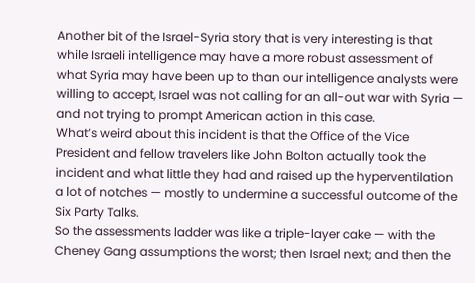Another bit of the Israel-Syria story that is very interesting is that while Israeli intelligence may have a more robust assessment of what Syria may have been up to than our intelligence analysts were willing to accept, Israel was not calling for an all-out war with Syria — and not trying to prompt American action in this case.
What’s weird about this incident is that the Office of the Vice President and fellow travelers like John Bolton actually took the incident and what little they had and raised up the hyperventilation a lot of notches — mostly to undermine a successful outcome of the Six Party Talks.
So the assessments ladder was like a triple-layer cake — with the Cheney Gang assumptions the worst; then Israel next; and then the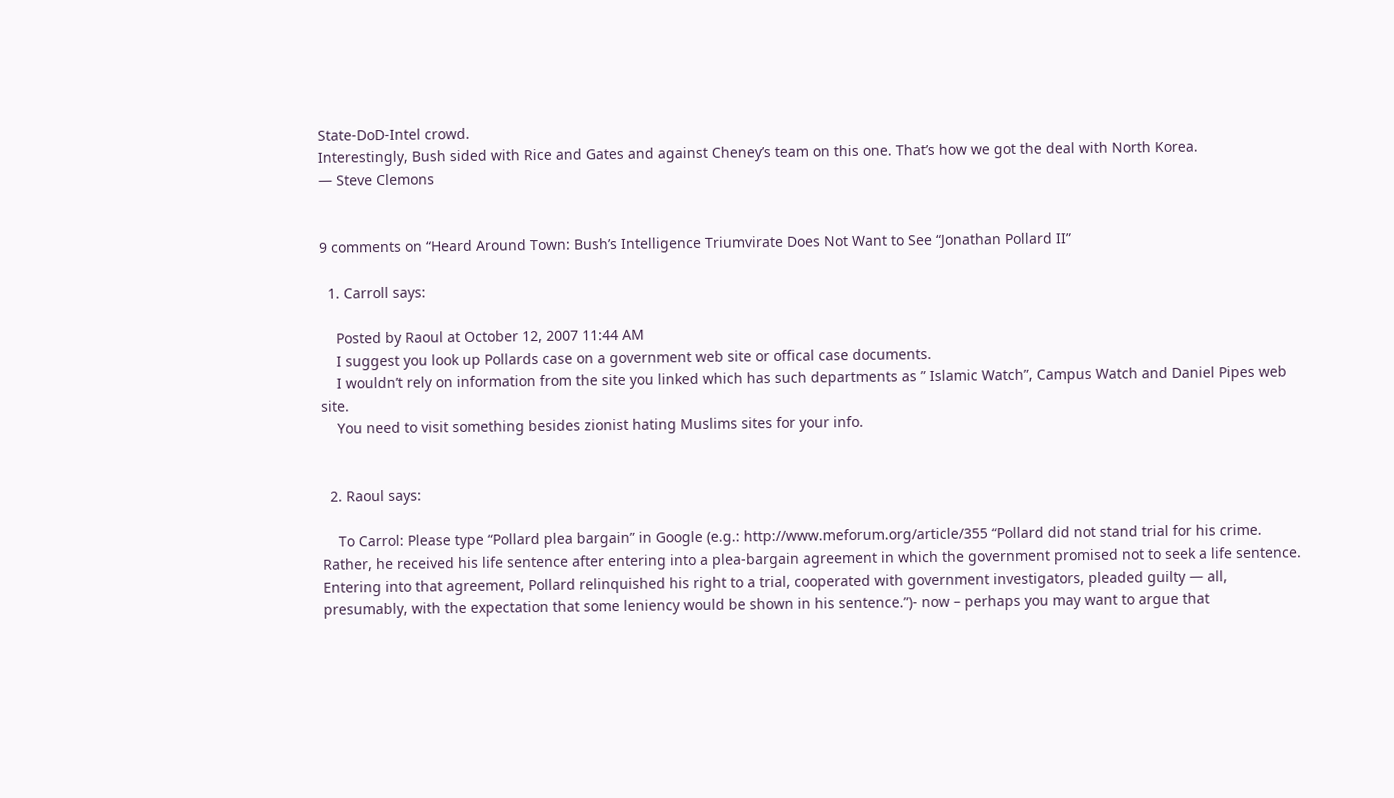State-DoD-Intel crowd.
Interestingly, Bush sided with Rice and Gates and against Cheney’s team on this one. That’s how we got the deal with North Korea.
— Steve Clemons


9 comments on “Heard Around Town: Bush’s Intelligence Triumvirate Does Not Want to See “Jonathan Pollard II”

  1. Carroll says:

    Posted by Raoul at October 12, 2007 11:44 AM
    I suggest you look up Pollards case on a government web site or offical case documents.
    I wouldn’t rely on information from the site you linked which has such departments as ” Islamic Watch”, Campus Watch and Daniel Pipes web site.
    You need to visit something besides zionist hating Muslims sites for your info.


  2. Raoul says:

    To Carrol: Please type “Pollard plea bargain” in Google (e.g.: http://www.meforum.org/article/355 “Pollard did not stand trial for his crime. Rather, he received his life sentence after entering into a plea-bargain agreement in which the government promised not to seek a life sentence. Entering into that agreement, Pollard relinquished his right to a trial, cooperated with government investigators, pleaded guilty — all, presumably, with the expectation that some leniency would be shown in his sentence.”)- now – perhaps you may want to argue that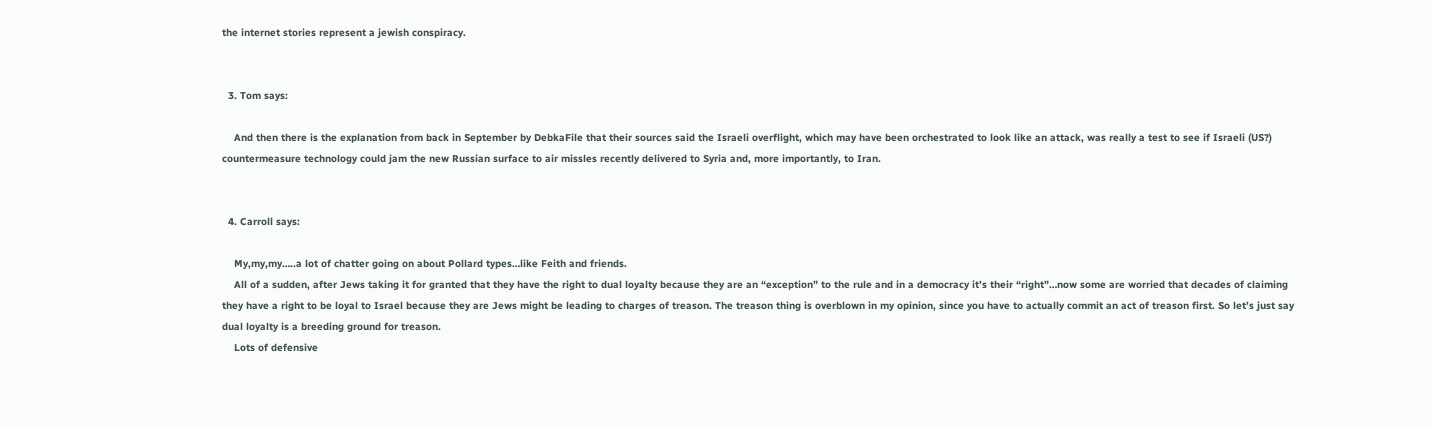the internet stories represent a jewish conspiracy.


  3. Tom says:

    And then there is the explanation from back in September by DebkaFile that their sources said the Israeli overflight, which may have been orchestrated to look like an attack, was really a test to see if Israeli (US?) countermeasure technology could jam the new Russian surface to air missles recently delivered to Syria and, more importantly, to Iran.


  4. Carroll says:

    My,my,my…..a lot of chatter going on about Pollard types…like Feith and friends.
    All of a sudden, after Jews taking it for granted that they have the right to dual loyalty because they are an “exception” to the rule and in a democracy it’s their “right”…now some are worried that decades of claiming they have a right to be loyal to Israel because they are Jews might be leading to charges of treason. The treason thing is overblown in my opinion, since you have to actually commit an act of treason first. So let’s just say dual loyalty is a breeding ground for treason.
    Lots of defensive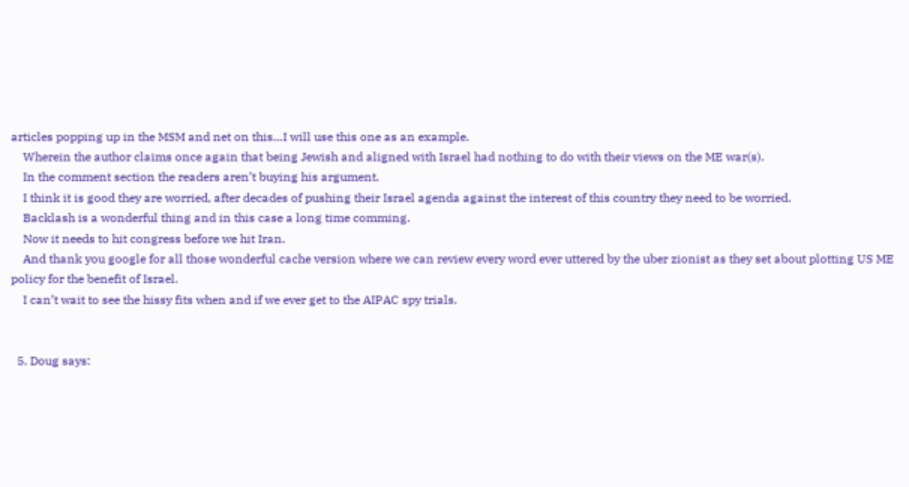articles popping up in the MSM and net on this…I will use this one as an example.
    Wherein the author claims once again that being Jewish and aligned with Israel had nothing to do with their views on the ME war(s).
    In the comment section the readers aren’t buying his argument.
    I think it is good they are worried, after decades of pushing their Israel agenda against the interest of this country they need to be worried.
    Backlash is a wonderful thing and in this case a long time comming.
    Now it needs to hit congress before we hit Iran.
    And thank you google for all those wonderful cache version where we can review every word ever uttered by the uber zionist as they set about plotting US ME policy for the benefit of Israel.
    I can’t wait to see the hissy fits when and if we ever get to the AIPAC spy trials.


  5. Doug says: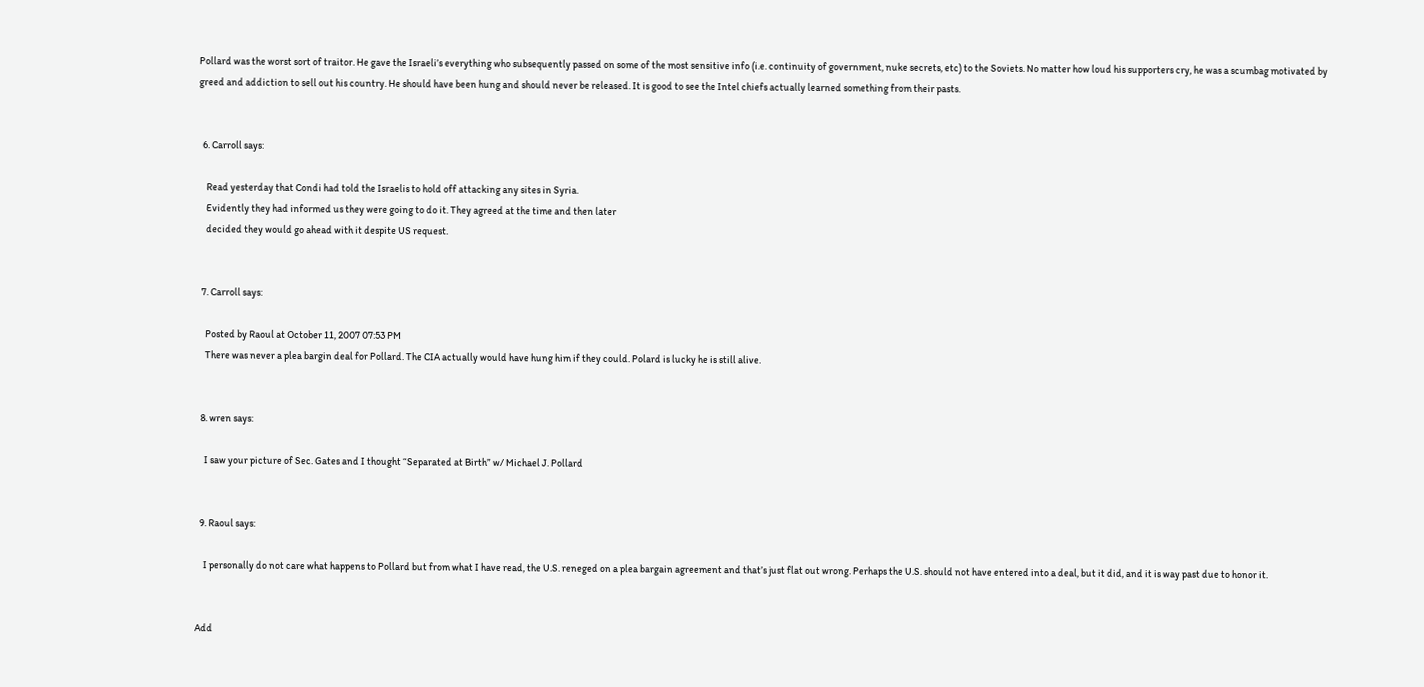Pollard was the worst sort of traitor. He gave the Israeli’s everything who subsequently passed on some of the most sensitive info (i.e. continuity of government, nuke secrets, etc) to the Soviets. No matter how loud his supporters cry, he was a scumbag motivated by greed and addiction to sell out his country. He should have been hung and should never be released. It is good to see the Intel chiefs actually learned something from their pasts.


  6. Carroll says:

    Read yesterday that Condi had told the Israelis to hold off attacking any sites in Syria.
    Evidently they had informed us they were going to do it. They agreed at the time and then later
    decided they would go ahead with it despite US request.


  7. Carroll says:

    Posted by Raoul at October 11, 2007 07:53 PM
    There was never a plea bargin deal for Pollard. The CIA actually would have hung him if they could. Polard is lucky he is still alive.


  8. wren says:

    I saw your picture of Sec. Gates and I thought “Separated at Birth” w/ Michael J. Pollard


  9. Raoul says:

    I personally do not care what happens to Pollard but from what I have read, the U.S. reneged on a plea bargain agreement and that’s just flat out wrong. Perhaps the U.S. should not have entered into a deal, but it did, and it is way past due to honor it.


Add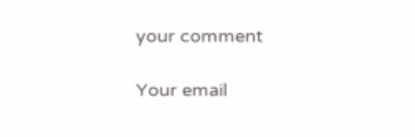your comment

Your email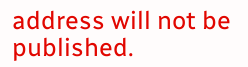address will not be published.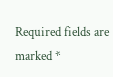Required fields are marked *